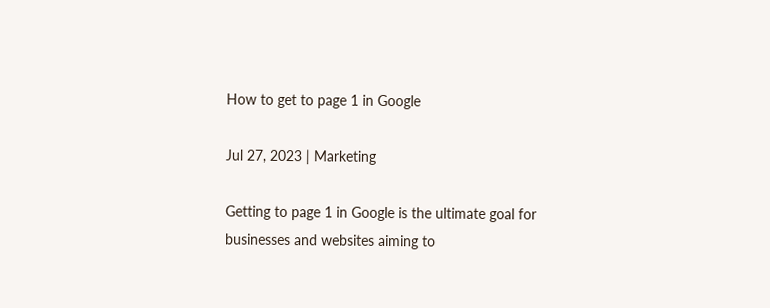How to get to page 1 in Google

Jul 27, 2023 | Marketing

Getting to page 1 in Google is the ultimate goal for businesses and websites aiming to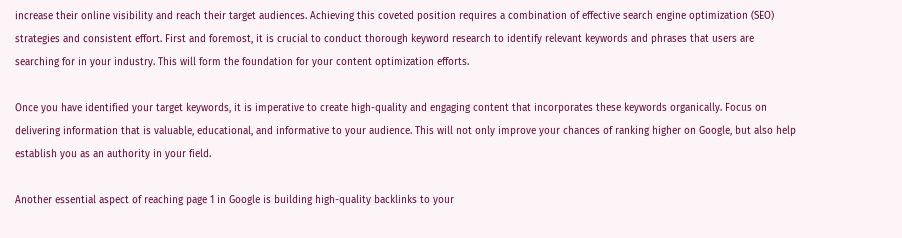increase their online visibility and reach their target audiences. Achieving this coveted position requires a combination of effective search engine optimization (SEO) strategies and consistent effort. First and foremost, it is crucial to conduct thorough keyword research to identify relevant keywords and phrases that users are searching for in your industry. This will form the foundation for your content optimization efforts.

Once you have identified your target keywords, it is imperative to create high-quality and engaging content that incorporates these keywords organically. Focus on delivering information that is valuable, educational, and informative to your audience. This will not only improve your chances of ranking higher on Google, but also help establish you as an authority in your field.

Another essential aspect of reaching page 1 in Google is building high-quality backlinks to your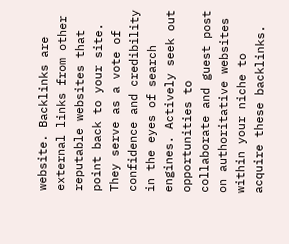website. Backlinks are external links from other reputable websites that point back to your site. They serve as a vote of confidence and credibility in the eyes of search engines. Actively seek out opportunities to collaborate and guest post on authoritative websites within your niche to acquire these backlinks.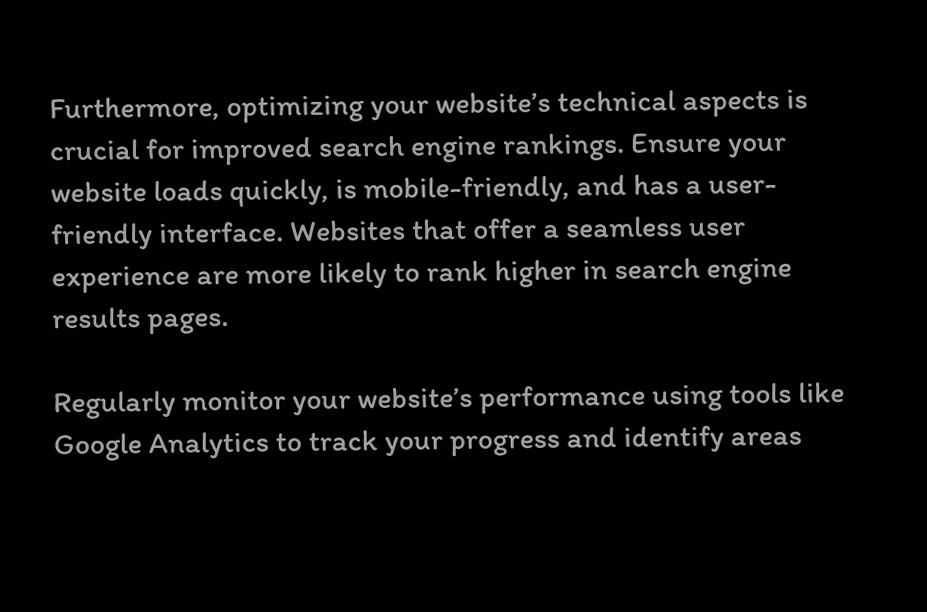Furthermore, optimizing your website’s technical aspects is crucial for improved search engine rankings. Ensure your website loads quickly, is mobile-friendly, and has a user-friendly interface. Websites that offer a seamless user experience are more likely to rank higher in search engine results pages.

Regularly monitor your website’s performance using tools like Google Analytics to track your progress and identify areas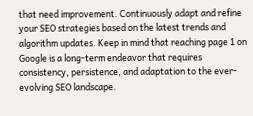that need improvement. Continuously adapt and refine your SEO strategies based on the latest trends and algorithm updates. Keep in mind that reaching page 1 on Google is a long-term endeavor that requires consistency, persistence, and adaptation to the ever-evolving SEO landscape.